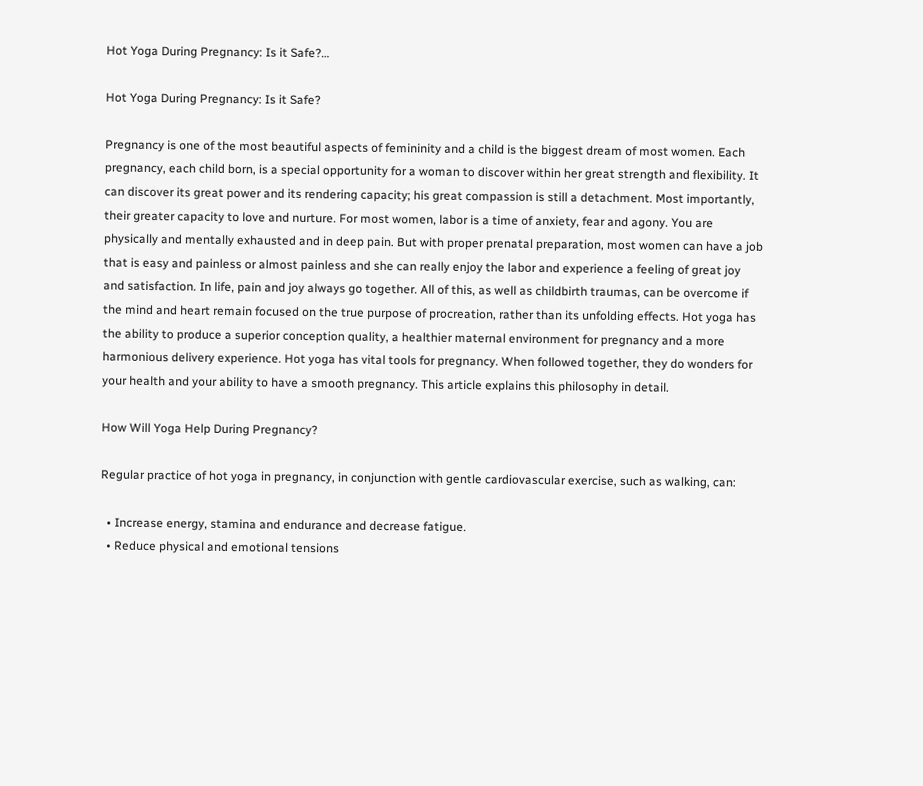Hot Yoga During Pregnancy: Is it Safe?…

Hot Yoga During Pregnancy: Is it Safe?

Pregnancy is one of the most beautiful aspects of femininity and a child is the biggest dream of most women. Each pregnancy, each child born, is a special opportunity for a woman to discover within her great strength and flexibility. It can discover its great power and its rendering capacity; his great compassion is still a detachment. Most importantly, their greater capacity to love and nurture. For most women, labor is a time of anxiety, fear and agony. You are physically and mentally exhausted and in deep pain. But with proper prenatal preparation, most women can have a job that is easy and painless or almost painless and she can really enjoy the labor and experience a feeling of great joy and satisfaction. In life, pain and joy always go together. All of this, as well as childbirth traumas, can be overcome if the mind and heart remain focused on the true purpose of procreation, rather than its unfolding effects. Hot yoga has the ability to produce a superior conception quality, a healthier maternal environment for pregnancy and a more harmonious delivery experience. Hot yoga has vital tools for pregnancy. When followed together, they do wonders for your health and your ability to have a smooth pregnancy. This article explains this philosophy in detail.

How Will Yoga Help During Pregnancy?

Regular practice of hot yoga in pregnancy, in conjunction with gentle cardiovascular exercise, such as walking, can:

  • Increase energy, stamina and endurance and decrease fatigue.
  • Reduce physical and emotional tensions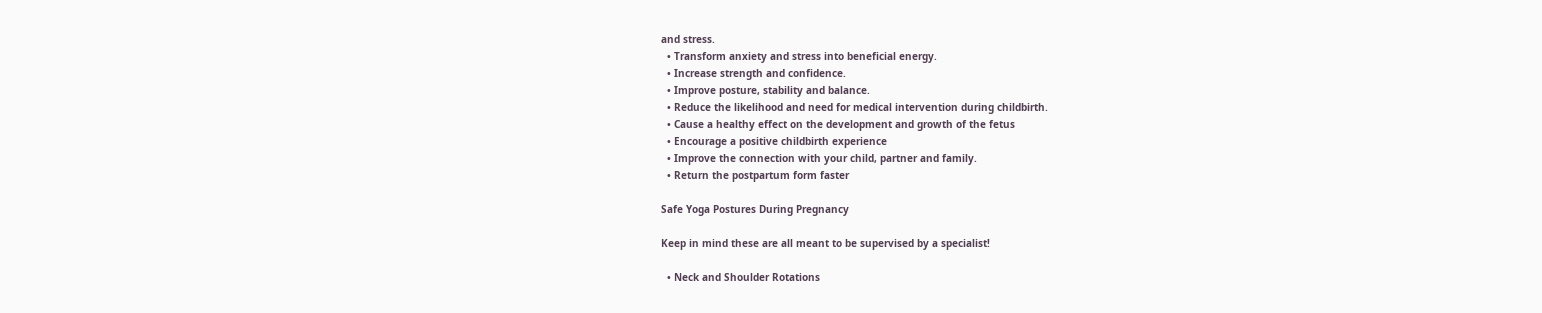and stress.
  • Transform anxiety and stress into beneficial energy.
  • Increase strength and confidence.
  • Improve posture, stability and balance.
  • Reduce the likelihood and need for medical intervention during childbirth.
  • Cause a healthy effect on the development and growth of the fetus
  • Encourage a positive childbirth experience
  • Improve the connection with your child, partner and family.
  • Return the postpartum form faster

Safe Yoga Postures During Pregnancy

Keep in mind these are all meant to be supervised by a specialist!

  • Neck and Shoulder Rotations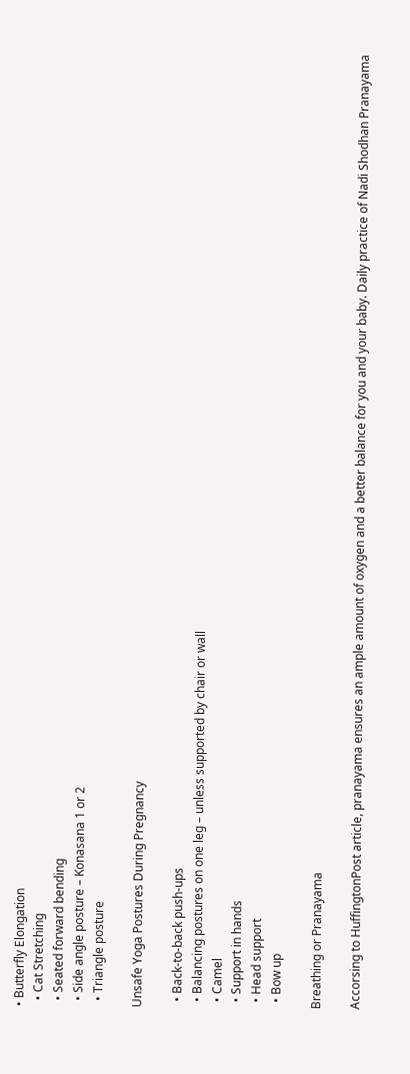• Butterfly Elongation
  • Cat Stretching
  • Seated forward bending
  • Side angle posture – Konasana 1 or 2
  • Triangle posture

Unsafe Yoga Postures During Pregnancy

  • Back-to-back push-ups
  • Balancing postures on one leg – unless supported by chair or wall
  • Camel
  • Support in hands
  • Head support
  • Bow up

Breathing or Pranayama

Accorsing to HuffingtonPost article, pranayama ensures an ample amount of oxygen and a better balance for you and your baby. Daily practice of Nadi Shodhan Pranayama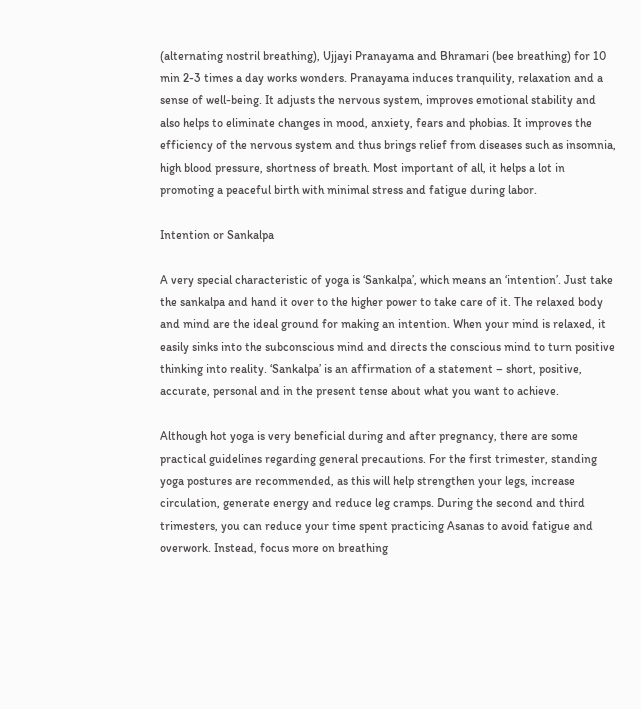(alternating nostril breathing), Ujjayi Pranayama and Bhramari (bee breathing) for 10 min 2-3 times a day works wonders. Pranayama induces tranquility, relaxation and a sense of well-being. It adjusts the nervous system, improves emotional stability and also helps to eliminate changes in mood, anxiety, fears and phobias. It improves the efficiency of the nervous system and thus brings relief from diseases such as insomnia, high blood pressure, shortness of breath. Most important of all, it helps a lot in promoting a peaceful birth with minimal stress and fatigue during labor.

Intention or Sankalpa

A very special characteristic of yoga is ‘Sankalpa’, which means an ‘intention’. Just take the sankalpa and hand it over to the higher power to take care of it. The relaxed body and mind are the ideal ground for making an intention. When your mind is relaxed, it easily sinks into the subconscious mind and directs the conscious mind to turn positive thinking into reality. ‘Sankalpa’ is an affirmation of a statement – short, positive, accurate, personal and in the present tense about what you want to achieve.

Although hot yoga is very beneficial during and after pregnancy, there are some practical guidelines regarding general precautions. For the first trimester, standing yoga postures are recommended, as this will help strengthen your legs, increase circulation, generate energy and reduce leg cramps. During the second and third trimesters, you can reduce your time spent practicing Asanas to avoid fatigue and overwork. Instead, focus more on breathing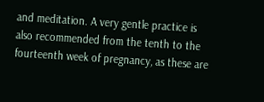and meditation. A very gentle practice is also recommended from the tenth to the fourteenth week of pregnancy, as these are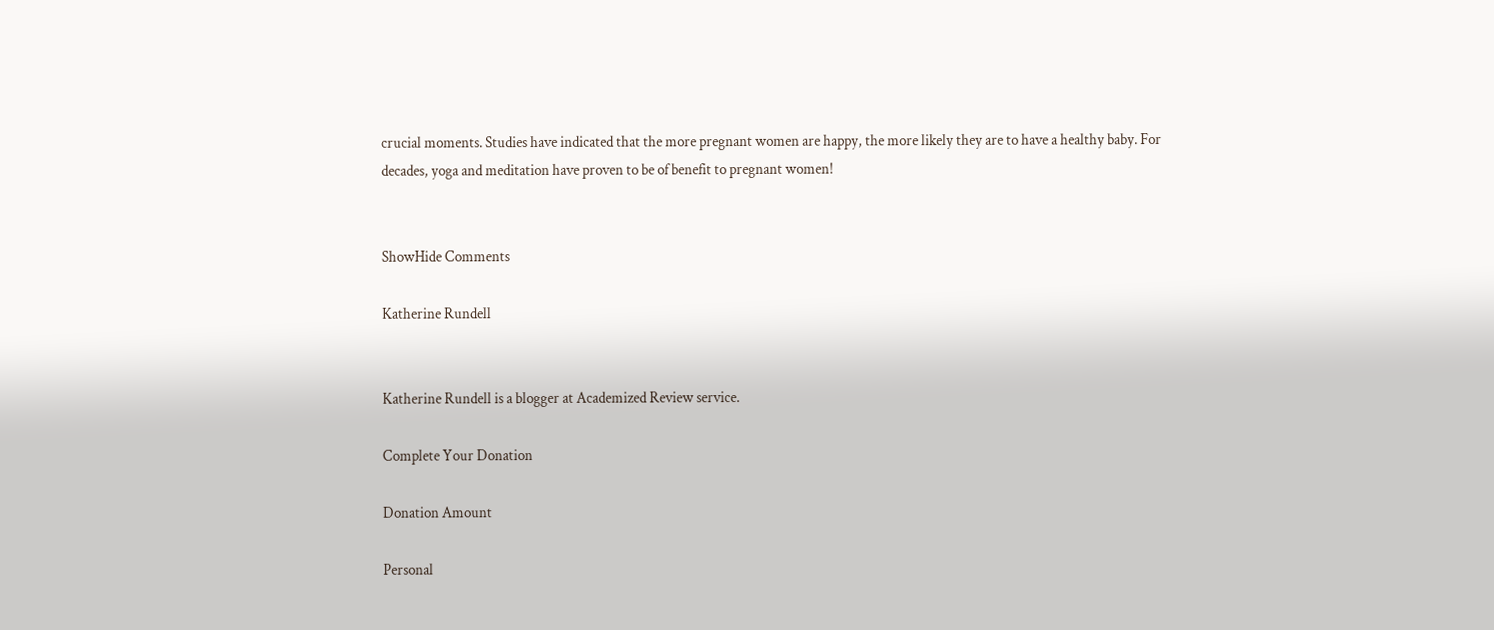crucial moments. Studies have indicated that the more pregnant women are happy, the more likely they are to have a healthy baby. For decades, yoga and meditation have proven to be of benefit to pregnant women!


ShowHide Comments

Katherine Rundell


Katherine Rundell is a blogger at Academized Review service.

Complete Your Donation

Donation Amount

Personal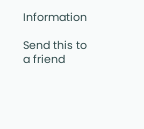Information

Send this to a friend